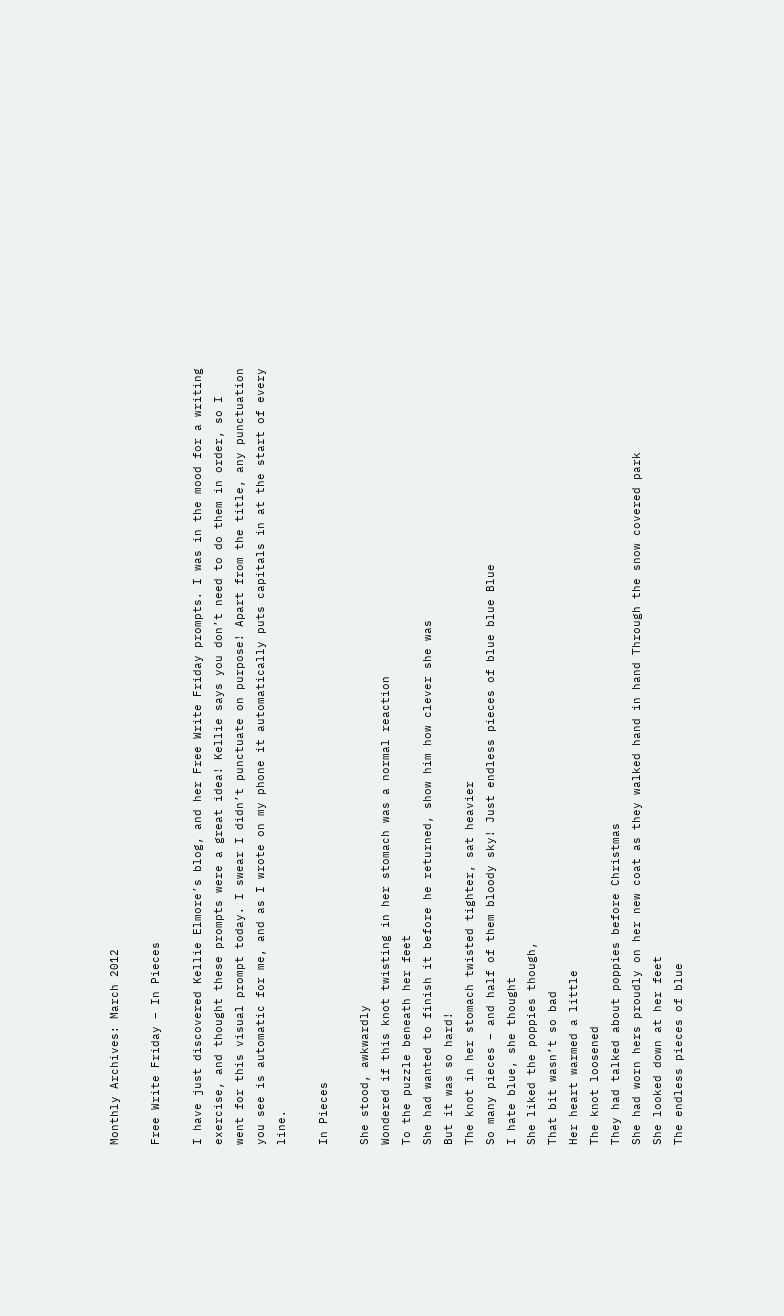Monthly Archives: March 2012

Free Write Friday – In Pieces

I have just discovered Kellie Elmore’s blog, and her Free Write Friday prompts. I was in the mood for a writing exercise, and thought these prompts were a great idea! Kellie says you don’t need to do them in order, so I went for this visual prompt today. I swear I didn’t punctuate on purpose! Apart from the title, any punctuation you see is automatic for me, and as I wrote on my phone it automatically puts capitals in at the start of every line.

In Pieces

She stood, awkwardly
Wondered if this knot twisting in her stomach was a normal reaction
To the puzzle beneath her feet
She had wanted to finish it before he returned, show him how clever she was
But it was so hard!
The knot in her stomach twisted tighter, sat heavier
So many pieces – and half of them bloody sky! Just endless pieces of blue blue Blue
I hate blue, she thought
She liked the poppies though,
That bit wasn’t so bad
Her heart warmed a little
The knot loosened
They had talked about poppies before Christmas
She had worn hers proudly on her new coat as they walked hand in hand Through the snow covered park
She looked down at her feet
The endless pieces of blue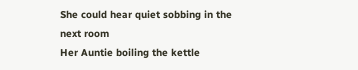She could hear quiet sobbing in the next room
Her Auntie boiling the kettle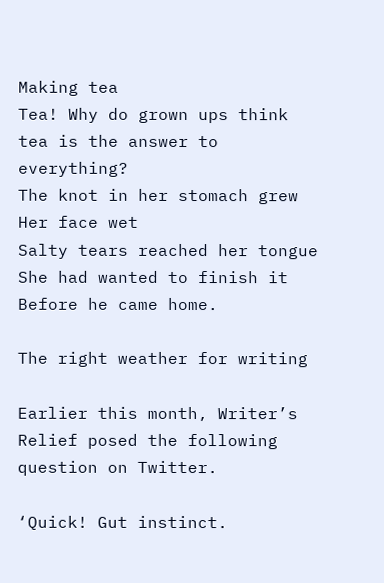Making tea
Tea! Why do grown ups think tea is the answer to everything?
The knot in her stomach grew
Her face wet
Salty tears reached her tongue
She had wanted to finish it
Before he came home.

The right weather for writing

Earlier this month, Writer’s Relief posed the following question on Twitter.

‘Quick! Gut instinct.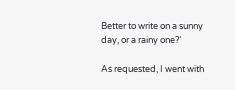Better to write on a sunny day, or a rainy one?’

As requested, I went with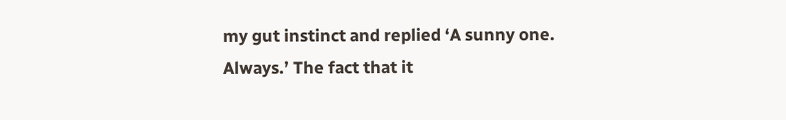my gut instinct and replied ‘A sunny one. Always.’ The fact that it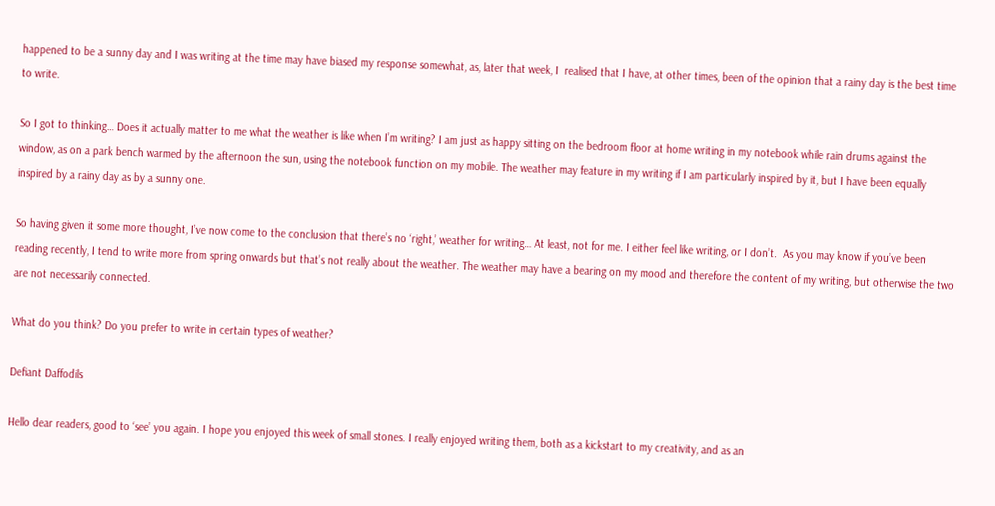happened to be a sunny day and I was writing at the time may have biased my response somewhat, as, later that week, I  realised that I have, at other times, been of the opinion that a rainy day is the best time to write.

So I got to thinking… Does it actually matter to me what the weather is like when I’m writing? I am just as happy sitting on the bedroom floor at home writing in my notebook while rain drums against the window, as on a park bench warmed by the afternoon the sun, using the notebook function on my mobile. The weather may feature in my writing if I am particularly inspired by it, but I have been equally inspired by a rainy day as by a sunny one.

So having given it some more thought, I’ve now come to the conclusion that there’s no ‘right,’ weather for writing… At least, not for me. I either feel like writing, or I don’t.  As you may know if you’ve been reading recently, I tend to write more from spring onwards but that’s not really about the weather. The weather may have a bearing on my mood and therefore the content of my writing, but otherwise the two are not necessarily connected.

What do you think? Do you prefer to write in certain types of weather?

Defiant Daffodils

Hello dear readers, good to ‘see’ you again. I hope you enjoyed this week of small stones. I really enjoyed writing them, both as a kickstart to my creativity, and as an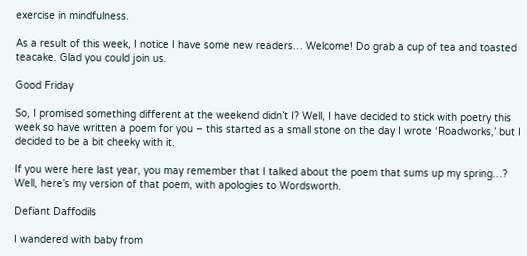exercise in mindfulness.

As a result of this week, I notice I have some new readers… Welcome! Do grab a cup of tea and toasted teacake. Glad you could join us.

Good Friday

So, I promised something different at the weekend didn’t I? Well, I have decided to stick with poetry this week so have written a poem for you – this started as a small stone on the day I wrote ‘Roadworks,’ but I decided to be a bit cheeky with it.

If you were here last year, you may remember that I talked about the poem that sums up my spring…? Well, here’s my version of that poem, with apologies to Wordsworth.

Defiant Daffodils

I wandered with baby from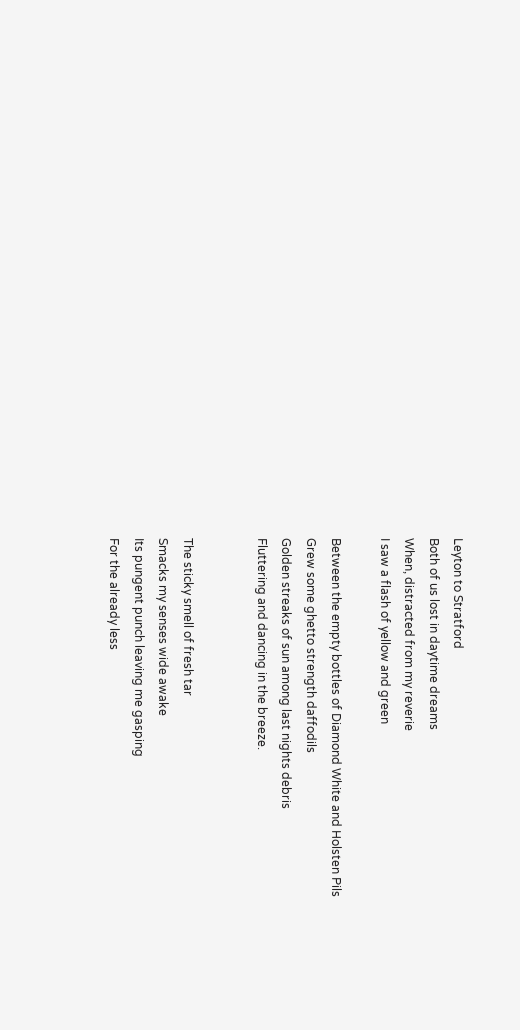Leyton to Stratford
Both of us lost in daytime dreams
When, distracted from my reverie
I saw a flash of yellow and green

Between the empty bottles of Diamond White and Holsten Pils
Grew some ghetto strength daffodils
Golden streaks of sun among last nights debris
Fluttering and dancing in the breeze.


The sticky smell of fresh tar
Smacks my senses wide awake
Its pungent punch leaving me gasping
For the already less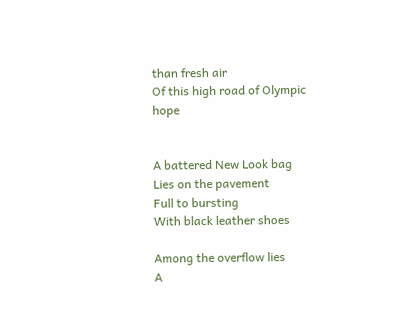than fresh air
Of this high road of Olympic hope


A battered New Look bag
Lies on the pavement
Full to bursting
With black leather shoes

Among the overflow lies
A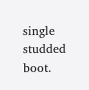single studded boot.